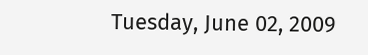Tuesday, June 02, 2009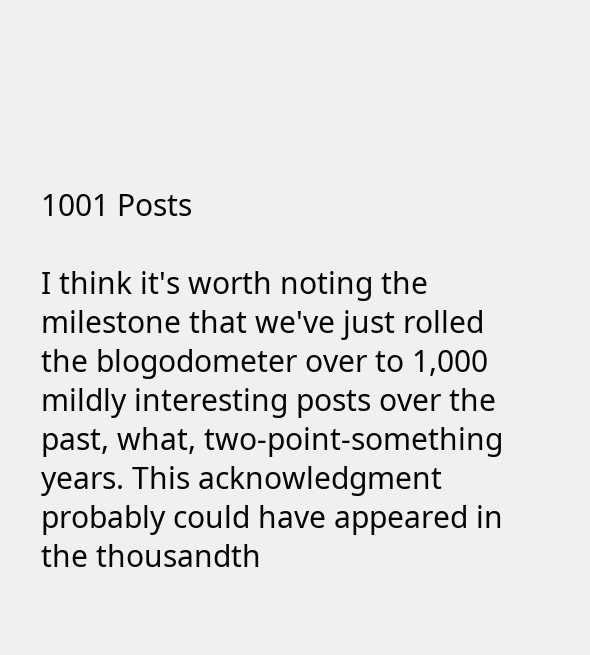1001 Posts

I think it's worth noting the milestone that we've just rolled the blogodometer over to 1,000 mildly interesting posts over the past, what, two-point-something years. This acknowledgment probably could have appeared in the thousandth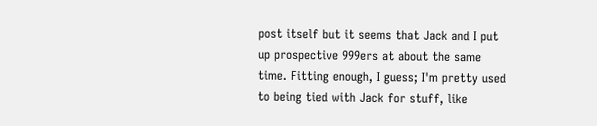post itself but it seems that Jack and I put up prospective 999ers at about the same time. Fitting enough, I guess; I'm pretty used to being tied with Jack for stuff, like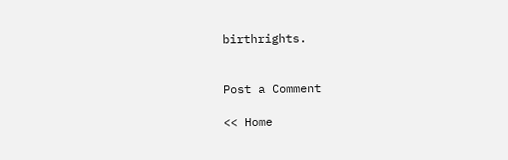birthrights.


Post a Comment

<< Home